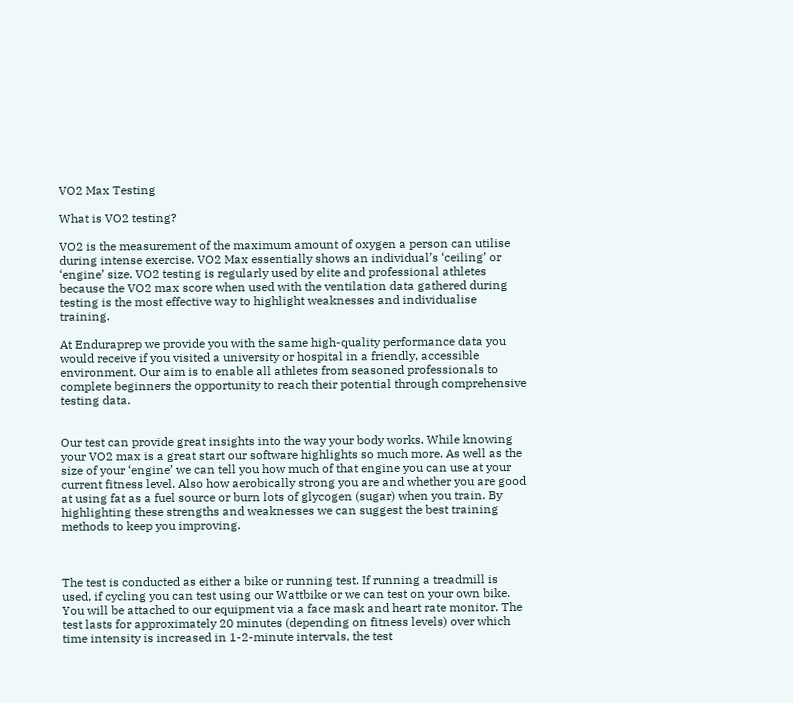VO2 Max Testing

What is VO2 testing?

VO2 is the measurement of the maximum amount of oxygen a person can utilise during intense exercise. VO2 Max essentially shows an individual’s ‘ceiling’ or ‘engine’ size. VO2 testing is regularly used by elite and professional athletes because the VO2 max score when used with the ventilation data gathered during testing is the most effective way to highlight weaknesses and individualise training.

At Enduraprep we provide you with the same high-quality performance data you would receive if you visited a university or hospital in a friendly, accessible environment. Our aim is to enable all athletes from seasoned professionals to complete beginners the opportunity to reach their potential through comprehensive testing data.


Our test can provide great insights into the way your body works. While knowing your VO2 max is a great start our software highlights so much more. As well as the size of your ‘engine’ we can tell you how much of that engine you can use at your current fitness level. Also how aerobically strong you are and whether you are good at using fat as a fuel source or burn lots of glycogen (sugar) when you train. By highlighting these strengths and weaknesses we can suggest the best training methods to keep you improving.



The test is conducted as either a bike or running test. If running a treadmill is used, if cycling you can test using our Wattbike or we can test on your own bike. You will be attached to our equipment via a face mask and heart rate monitor. The test lasts for approximately 20 minutes (depending on fitness levels) over which time intensity is increased in 1-2-minute intervals, the test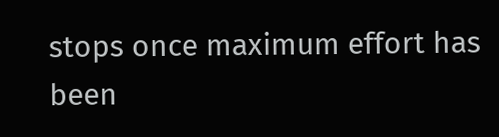stops once maximum effort has been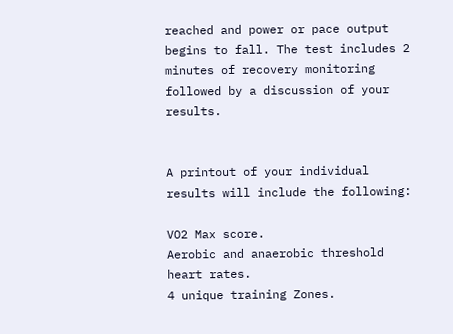reached and power or pace output begins to fall. The test includes 2 minutes of recovery monitoring followed by a discussion of your results.


A printout of your individual results will include the following:

VO2 Max score.
Aerobic and anaerobic threshold heart rates.
4 unique training Zones.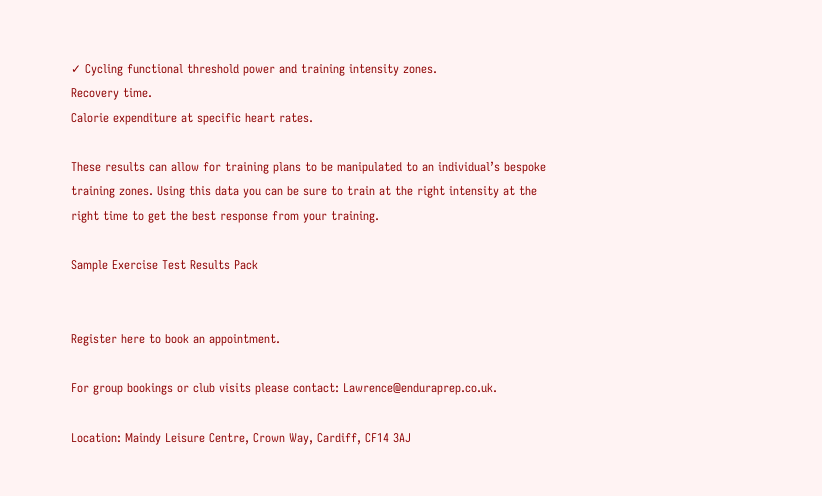✓ Cycling functional threshold power and training intensity zones.
Recovery time.
Calorie expenditure at specific heart rates.

These results can allow for training plans to be manipulated to an individual’s bespoke training zones. Using this data you can be sure to train at the right intensity at the right time to get the best response from your training.

Sample Exercise Test Results Pack


Register here to book an appointment.

For group bookings or club visits please contact: Lawrence@enduraprep.co.uk.

Location: Maindy Leisure Centre, Crown Way, Cardiff, CF14 3AJ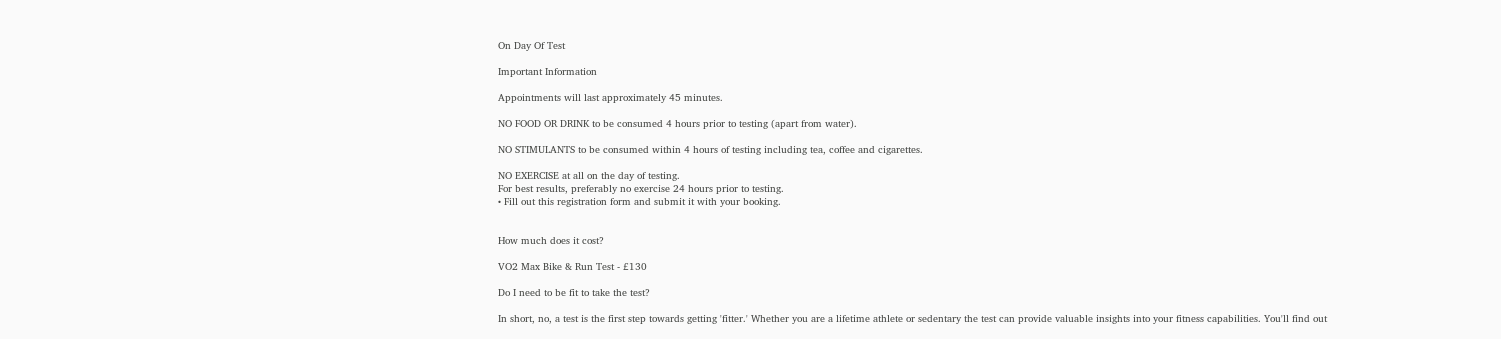On Day Of Test

Important Information

Appointments will last approximately 45 minutes.

NO FOOD OR DRINK to be consumed 4 hours prior to testing (apart from water).

NO STIMULANTS to be consumed within 4 hours of testing including tea, coffee and cigarettes.

NO EXERCISE at all on the day of testing.
For best results, preferably no exercise 24 hours prior to testing.
• Fill out this registration form and submit it with your booking.


How much does it cost?

VO2 Max Bike & Run Test - £130

Do I need to be fit to take the test?

In short, no, a test is the first step towards getting 'fitter.' Whether you are a lifetime athlete or sedentary the test can provide valuable insights into your fitness capabilities. You'll find out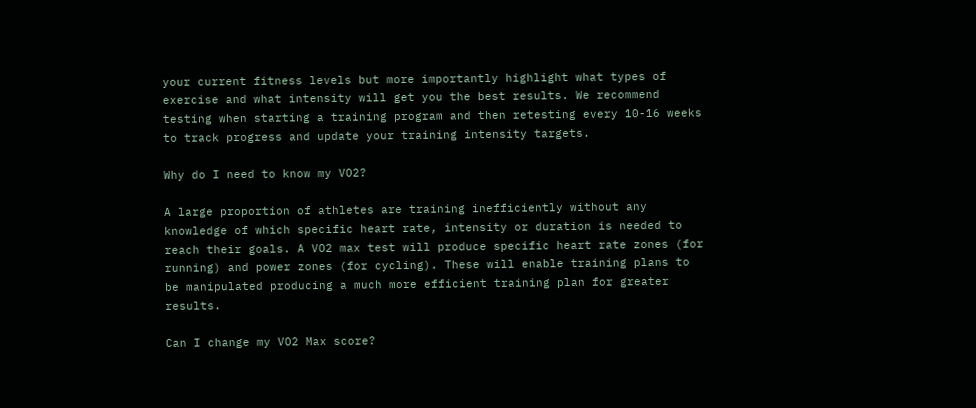your current fitness levels but more importantly highlight what types of exercise and what intensity will get you the best results. We recommend testing when starting a training program and then retesting every 10-16 weeks to track progress and update your training intensity targets.

Why do I need to know my VO2?

A large proportion of athletes are training inefficiently without any knowledge of which specific heart rate, intensity or duration is needed to reach their goals. A VO2 max test will produce specific heart rate zones (for running) and power zones (for cycling). These will enable training plans to be manipulated producing a much more efficient training plan for greater results.

Can I change my VO2 Max score?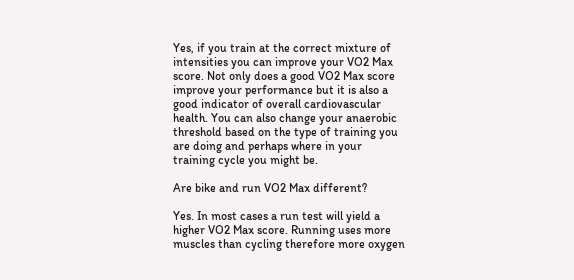Yes, if you train at the correct mixture of intensities you can improve your VO2 Max score. Not only does a good VO2 Max score improve your performance but it is also a good indicator of overall cardiovascular health. You can also change your anaerobic threshold based on the type of training you are doing and perhaps where in your training cycle you might be.

Are bike and run VO2 Max different?

Yes. In most cases a run test will yield a higher VO2 Max score. Running uses more muscles than cycling therefore more oxygen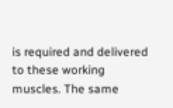is required and delivered to these working muscles. The same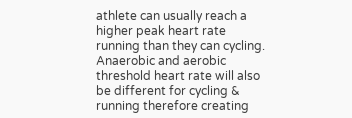athlete can usually reach a higher peak heart rate running than they can cycling. Anaerobic and aerobic threshold heart rate will also be different for cycling & running therefore creating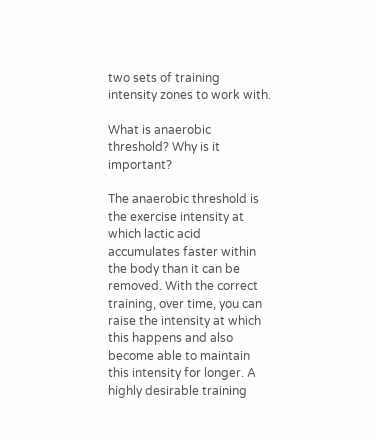two sets of training intensity zones to work with.

What is anaerobic threshold? Why is it important?

The anaerobic threshold is the exercise intensity at which lactic acid accumulates faster within the body than it can be removed. With the correct training, over time, you can raise the intensity at which this happens and also become able to maintain this intensity for longer. A highly desirable training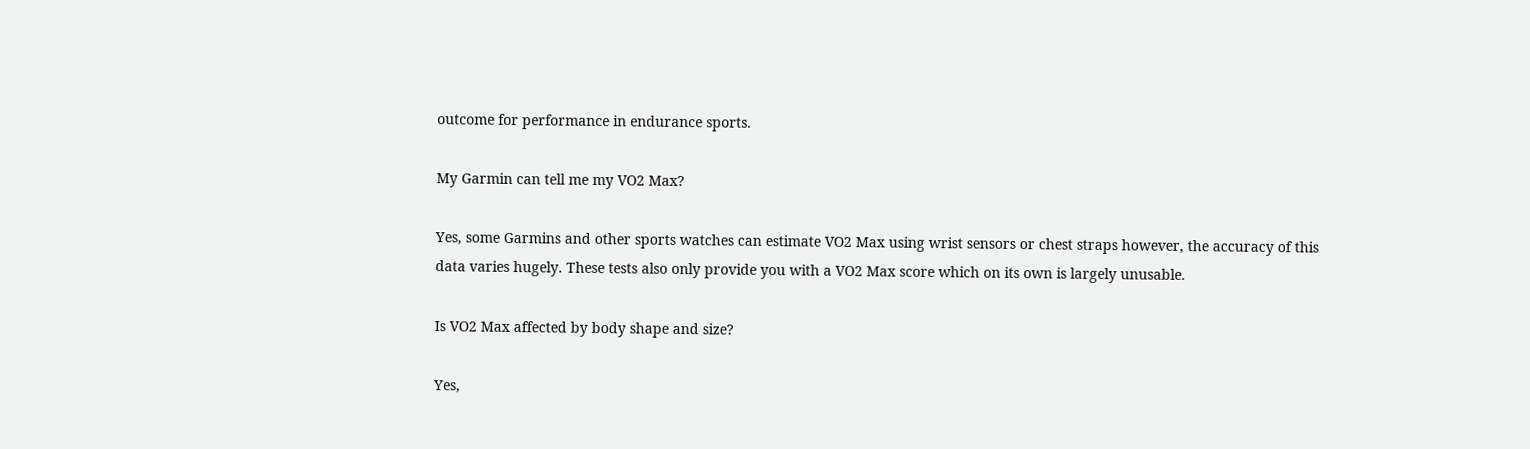outcome for performance in endurance sports.

My Garmin can tell me my VO2 Max?

Yes, some Garmins and other sports watches can estimate VO2 Max using wrist sensors or chest straps however, the accuracy of this data varies hugely. These tests also only provide you with a VO2 Max score which on its own is largely unusable.

Is VO2 Max affected by body shape and size?

Yes,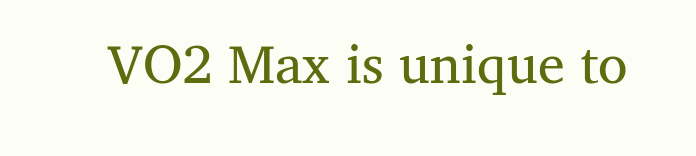VO2 Max is unique to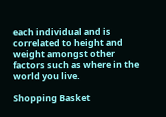each individual and is correlated to height and weight amongst other factors such as where in the world you live.

Shopping Basket